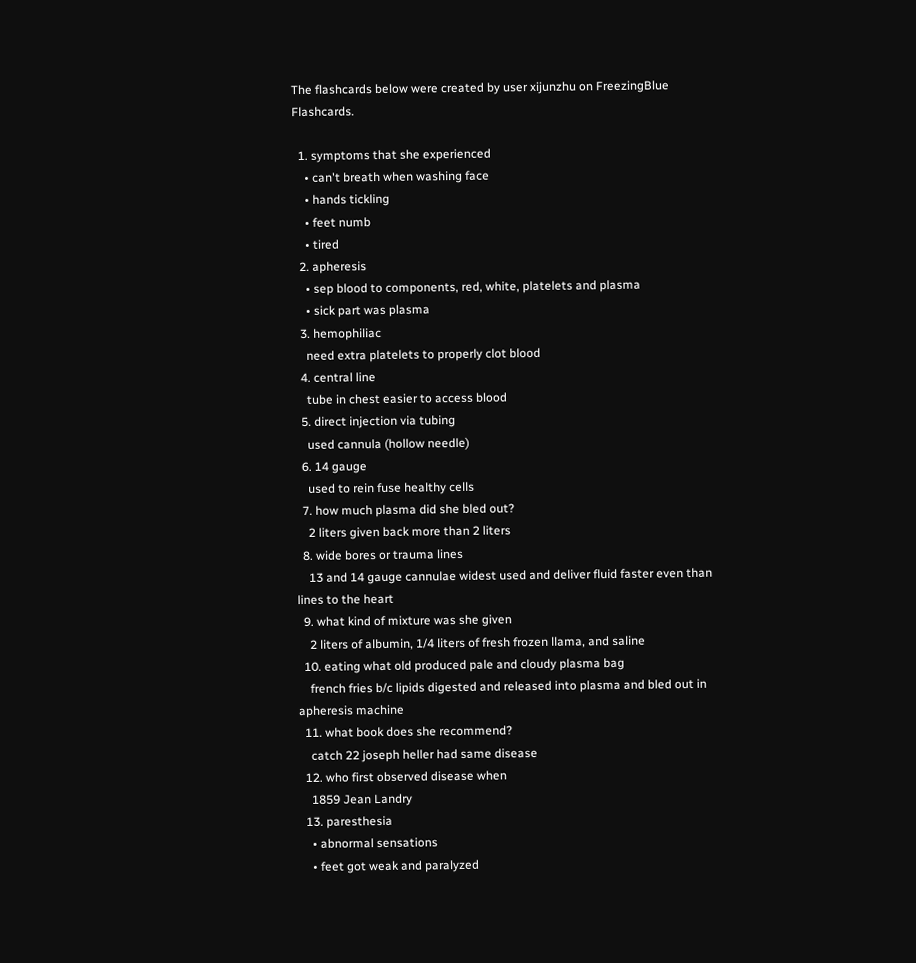The flashcards below were created by user xijunzhu on FreezingBlue Flashcards.

  1. symptoms that she experienced
    • can't breath when washing face
    • hands tickling
    • feet numb
    • tired
  2. apheresis
    • sep blood to components, red, white, platelets and plasma
    • sick part was plasma
  3. hemophiliac
    need extra platelets to properly clot blood
  4. central line
    tube in chest easier to access blood
  5. direct injection via tubing
    used cannula (hollow needle)
  6. 14 gauge
    used to rein fuse healthy cells
  7. how much plasma did she bled out?
    2 liters given back more than 2 liters
  8. wide bores or trauma lines
    13 and 14 gauge cannulae widest used and deliver fluid faster even than lines to the heart
  9. what kind of mixture was she given
    2 liters of albumin, 1/4 liters of fresh frozen llama, and saline
  10. eating what old produced pale and cloudy plasma bag
    french fries b/c lipids digested and released into plasma and bled out in apheresis machine
  11. what book does she recommend?
    catch 22 joseph heller had same disease
  12. who first observed disease when
    1859 Jean Landry
  13. paresthesia
    • abnormal sensations
    • feet got weak and paralyzed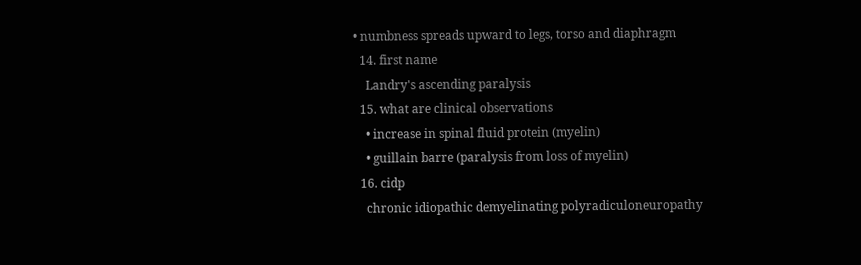• numbness spreads upward to legs, torso and diaphragm
  14. first name
    Landry's ascending paralysis
  15. what are clinical observations
    • increase in spinal fluid protein (myelin)
    • guillain barre (paralysis from loss of myelin)
  16. cidp
    chronic idiopathic demyelinating polyradiculoneuropathy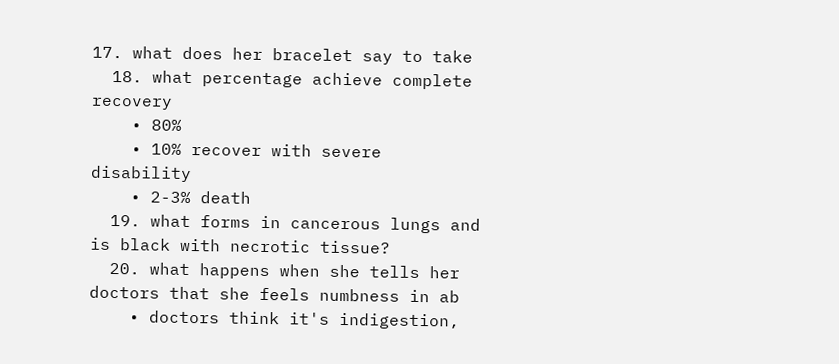17. what does her bracelet say to take
  18. what percentage achieve complete recovery
    • 80%
    • 10% recover with severe disability
    • 2-3% death
  19. what forms in cancerous lungs and is black with necrotic tissue?
  20. what happens when she tells her doctors that she feels numbness in ab
    • doctors think it's indigestion,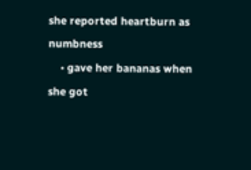she reported heartburn as numbness
    • gave her bananas when she got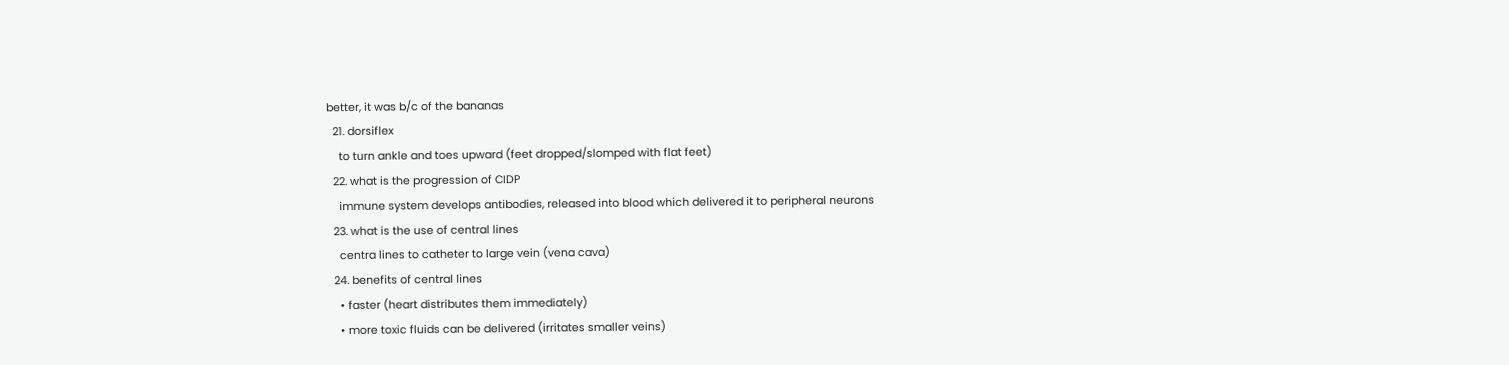better, it was b/c of the bananas
  21. dorsiflex
    to turn ankle and toes upward (feet dropped/slomped with flat feet)
  22. what is the progression of CIDP
    immune system develops antibodies, released into blood which delivered it to peripheral neurons
  23. what is the use of central lines
    centra lines to catheter to large vein (vena cava)
  24. benefits of central lines
    • faster (heart distributes them immediately)
    • more toxic fluids can be delivered (irritates smaller veins)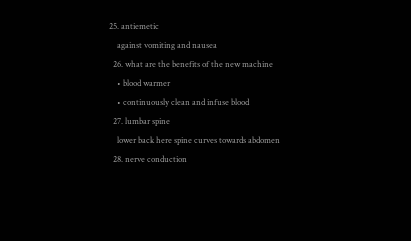25. antiemetic
    against vomiting and nausea
  26. what are the benefits of the new machine
    • blood warmer
    • continuously clean and infuse blood
  27. lumbar spine
    lower back here spine curves towards abdomen
  28. nerve conduction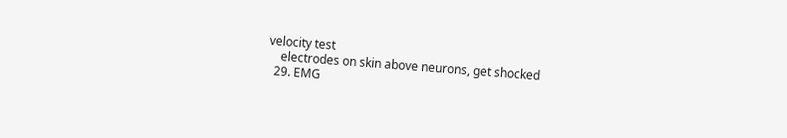velocity test
    electrodes on skin above neurons, get shocked
  29. EMG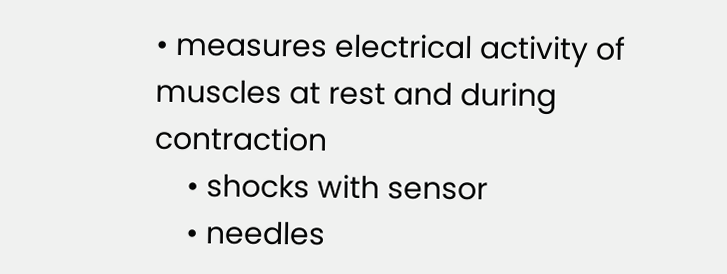• measures electrical activity of muscles at rest and during contraction
    • shocks with sensor
    • needles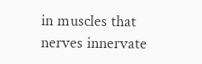in muscles that nerves innervate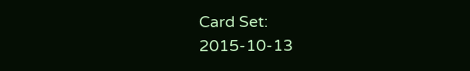Card Set:
2015-10-13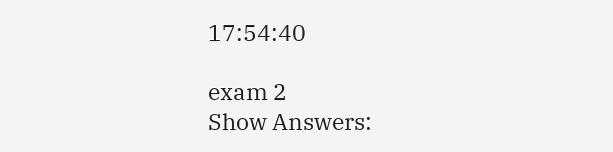17:54:40

exam 2
Show Answers: